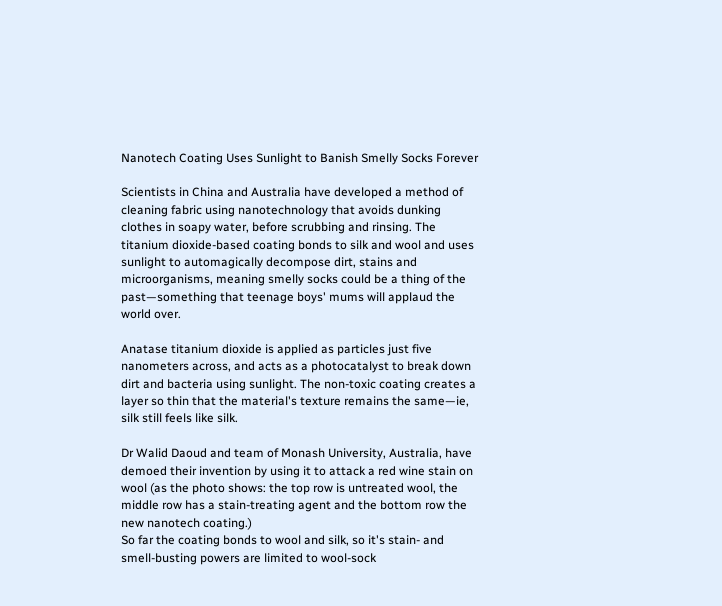Nanotech Coating Uses Sunlight to Banish Smelly Socks Forever

Scientists in China and Australia have developed a method of cleaning fabric using nanotechnology that avoids dunking clothes in soapy water, before scrubbing and rinsing. The titanium dioxide-based coating bonds to silk and wool and uses sunlight to automagically decompose dirt, stains and microorganisms, meaning smelly socks could be a thing of the past—something that teenage boys' mums will applaud the world over.

Anatase titanium dioxide is applied as particles just five nanometers across, and acts as a photocatalyst to break down dirt and bacteria using sunlight. The non-toxic coating creates a layer so thin that the material's texture remains the same—ie, silk still feels like silk.

Dr Walid Daoud and team of Monash University, Australia, have demoed their invention by using it to attack a red wine stain on wool (as the photo shows: the top row is untreated wool, the middle row has a stain-treating agent and the bottom row the new nanotech coating.)
So far the coating bonds to wool and silk, so it's stain- and smell-busting powers are limited to wool-sock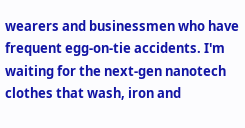wearers and businessmen who have frequent egg-on-tie accidents. I'm waiting for the next-gen nanotech clothes that wash, iron and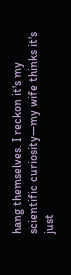hang themselves. I reckon it's my scientific curiosity—my wife thinks it's just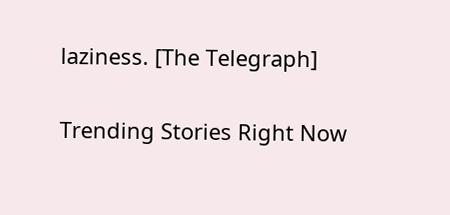laziness. [The Telegraph]

Trending Stories Right Now